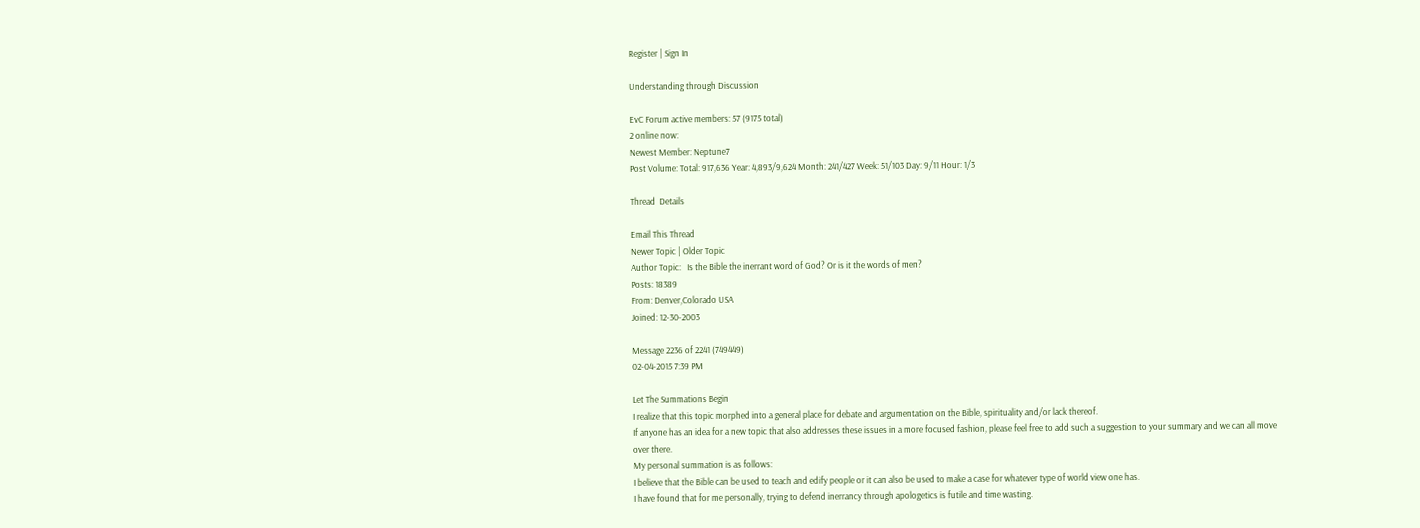Register | Sign In

Understanding through Discussion

EvC Forum active members: 57 (9175 total)
2 online now:
Newest Member: Neptune7
Post Volume: Total: 917,636 Year: 4,893/9,624 Month: 241/427 Week: 51/103 Day: 9/11 Hour: 1/3

Thread  Details

Email This Thread
Newer Topic | Older Topic
Author Topic:   Is the Bible the inerrant word of God? Or is it the words of men?
Posts: 18389
From: Denver,Colorado USA
Joined: 12-30-2003

Message 2236 of 2241 (749449)
02-04-2015 7:39 PM

Let The Summations Begin
I realize that this topic morphed into a general place for debate and argumentation on the Bible, spirituality and/or lack thereof.
If anyone has an idea for a new topic that also addresses these issues in a more focused fashion, please feel free to add such a suggestion to your summary and we can all move over there.
My personal summation is as follows:
I believe that the Bible can be used to teach and edify people or it can also be used to make a case for whatever type of world view one has.
I have found that for me personally, trying to defend inerrancy through apologetics is futile and time wasting.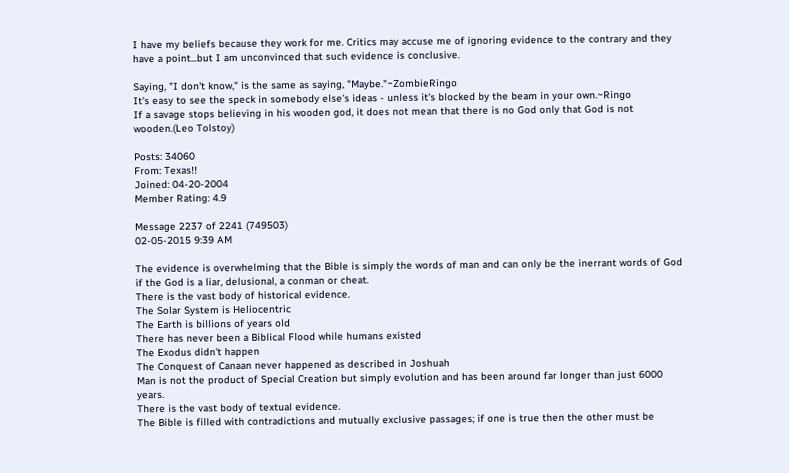I have my beliefs because they work for me. Critics may accuse me of ignoring evidence to the contrary and they have a point...but I am unconvinced that such evidence is conclusive.

Saying, "I don't know," is the same as saying, "Maybe."~ZombieRingo
It's easy to see the speck in somebody else's ideas - unless it's blocked by the beam in your own.~Ringo
If a savage stops believing in his wooden god, it does not mean that there is no God only that God is not wooden.(Leo Tolstoy)

Posts: 34060
From: Texas!!
Joined: 04-20-2004
Member Rating: 4.9

Message 2237 of 2241 (749503)
02-05-2015 9:39 AM

The evidence is overwhelming that the Bible is simply the words of man and can only be the inerrant words of God if the God is a liar, delusional, a conman or cheat.
There is the vast body of historical evidence.
The Solar System is Heliocentric
The Earth is billions of years old
There has never been a Biblical Flood while humans existed
The Exodus didn't happen
The Conquest of Canaan never happened as described in Joshuah
Man is not the product of Special Creation but simply evolution and has been around far longer than just 6000 years.
There is the vast body of textual evidence.
The Bible is filled with contradictions and mutually exclusive passages; if one is true then the other must be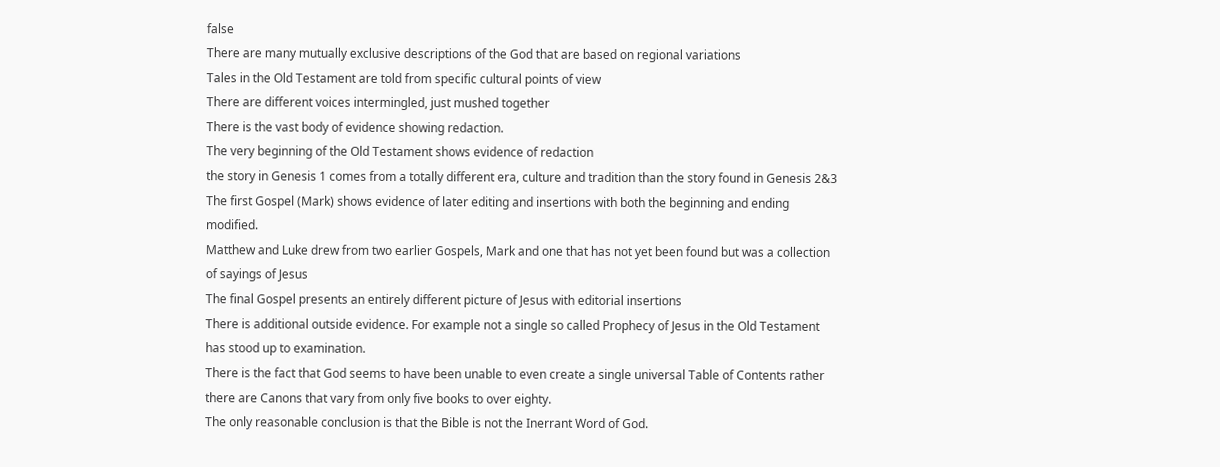false
There are many mutually exclusive descriptions of the God that are based on regional variations
Tales in the Old Testament are told from specific cultural points of view
There are different voices intermingled, just mushed together
There is the vast body of evidence showing redaction.
The very beginning of the Old Testament shows evidence of redaction
the story in Genesis 1 comes from a totally different era, culture and tradition than the story found in Genesis 2&3
The first Gospel (Mark) shows evidence of later editing and insertions with both the beginning and ending modified.
Matthew and Luke drew from two earlier Gospels, Mark and one that has not yet been found but was a collection of sayings of Jesus
The final Gospel presents an entirely different picture of Jesus with editorial insertions
There is additional outside evidence. For example not a single so called Prophecy of Jesus in the Old Testament has stood up to examination.
There is the fact that God seems to have been unable to even create a single universal Table of Contents rather there are Canons that vary from only five books to over eighty.
The only reasonable conclusion is that the Bible is not the Inerrant Word of God.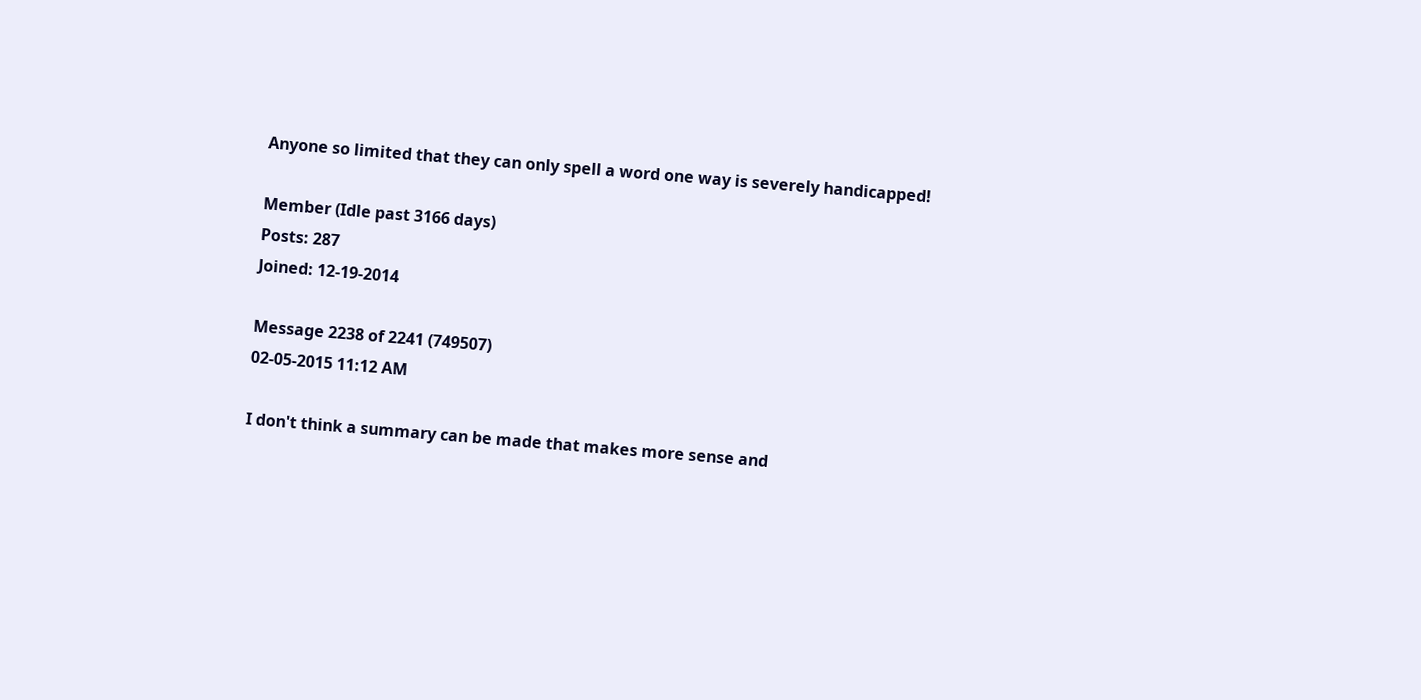Anyone so limited that they can only spell a word one way is severely handicapped!

Member (Idle past 3166 days)
Posts: 287
Joined: 12-19-2014

Message 2238 of 2241 (749507)
02-05-2015 11:12 AM

I don't think a summary can be made that makes more sense and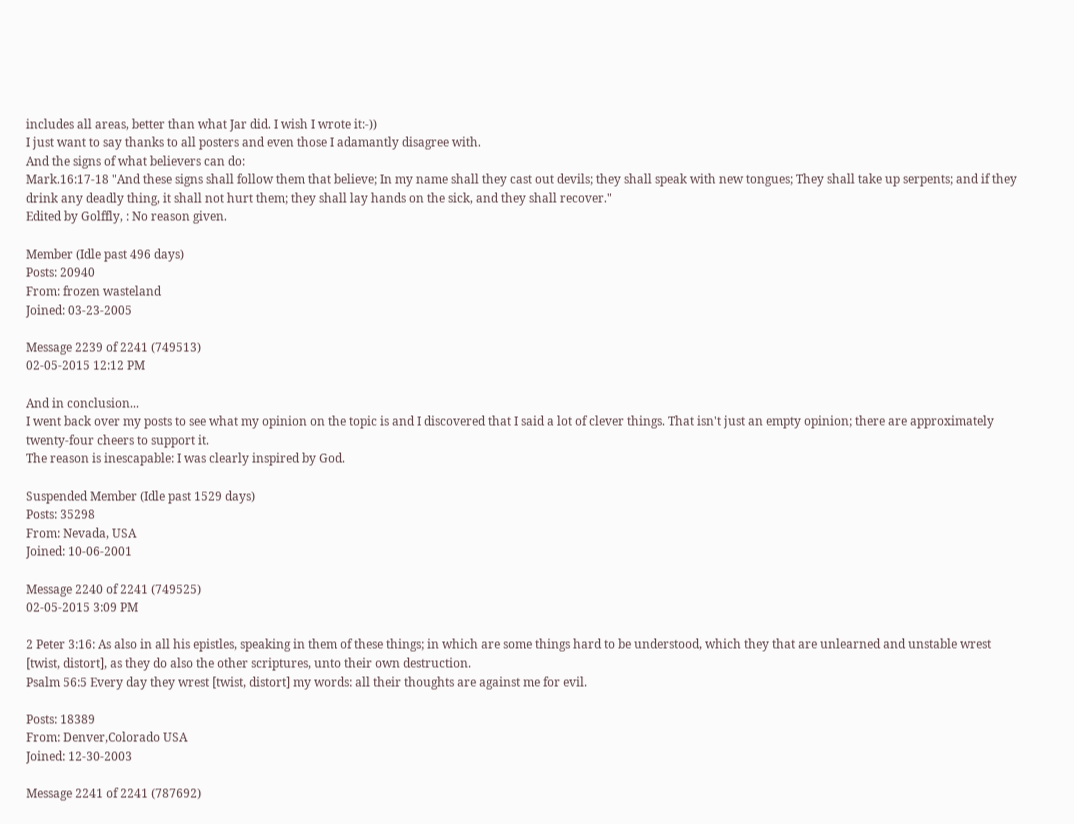includes all areas, better than what Jar did. I wish I wrote it:-))
I just want to say thanks to all posters and even those I adamantly disagree with.
And the signs of what believers can do:
Mark.16:17-18 "And these signs shall follow them that believe; In my name shall they cast out devils; they shall speak with new tongues; They shall take up serpents; and if they drink any deadly thing, it shall not hurt them; they shall lay hands on the sick, and they shall recover."
Edited by Golffly, : No reason given.

Member (Idle past 496 days)
Posts: 20940
From: frozen wasteland
Joined: 03-23-2005

Message 2239 of 2241 (749513)
02-05-2015 12:12 PM

And in conclusion...
I went back over my posts to see what my opinion on the topic is and I discovered that I said a lot of clever things. That isn't just an empty opinion; there are approximately twenty-four cheers to support it.
The reason is inescapable: I was clearly inspired by God.

Suspended Member (Idle past 1529 days)
Posts: 35298
From: Nevada, USA
Joined: 10-06-2001

Message 2240 of 2241 (749525)
02-05-2015 3:09 PM

2 Peter 3:16: As also in all his epistles, speaking in them of these things; in which are some things hard to be understood, which they that are unlearned and unstable wrest [twist, distort], as they do also the other scriptures, unto their own destruction.
Psalm 56:5 Every day they wrest [twist, distort] my words: all their thoughts are against me for evil.

Posts: 18389
From: Denver,Colorado USA
Joined: 12-30-2003

Message 2241 of 2241 (787692)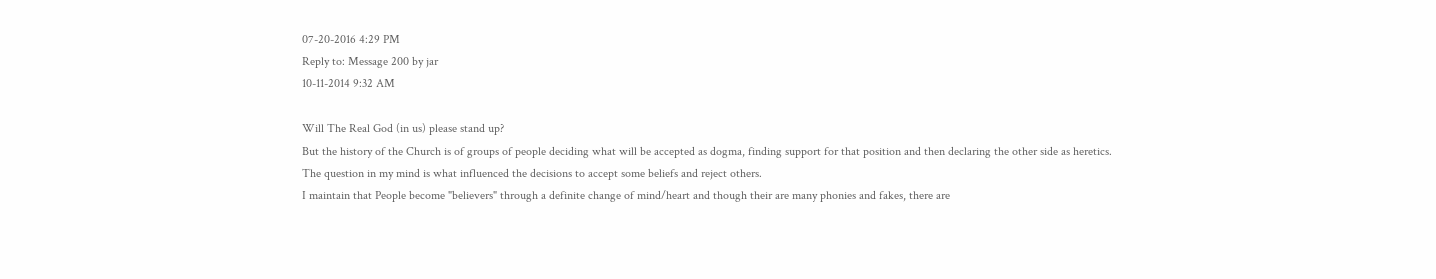07-20-2016 4:29 PM
Reply to: Message 200 by jar
10-11-2014 9:32 AM

Will The Real God (in us) please stand up?
But the history of the Church is of groups of people deciding what will be accepted as dogma, finding support for that position and then declaring the other side as heretics.
The question in my mind is what influenced the decisions to accept some beliefs and reject others.
I maintain that People become "believers" through a definite change of mind/heart and though their are many phonies and fakes, there are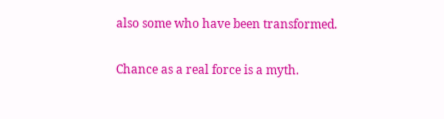also some who have been transformed.

Chance as a real force is a myth.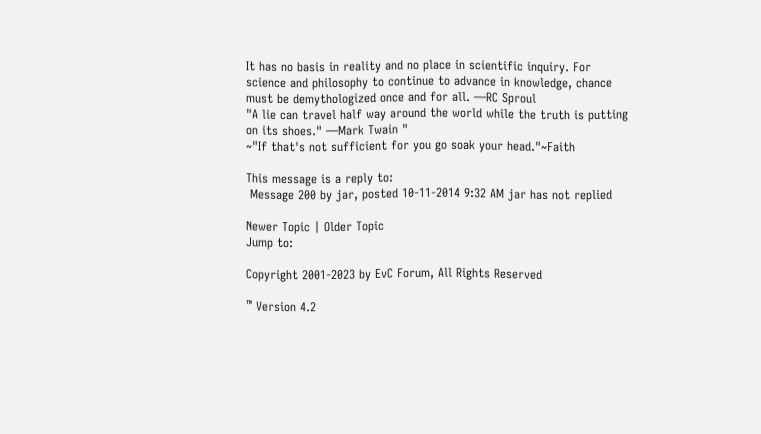It has no basis in reality and no place in scientific inquiry. For science and philosophy to continue to advance in knowledge, chance must be demythologized once and for all. —RC Sproul
"A lie can travel half way around the world while the truth is putting on its shoes." —Mark Twain "
~"If that's not sufficient for you go soak your head."~Faith

This message is a reply to:
 Message 200 by jar, posted 10-11-2014 9:32 AM jar has not replied

Newer Topic | Older Topic
Jump to:

Copyright 2001-2023 by EvC Forum, All Rights Reserved

™ Version 4.2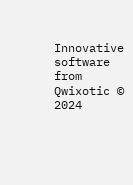Innovative software from Qwixotic © 2024